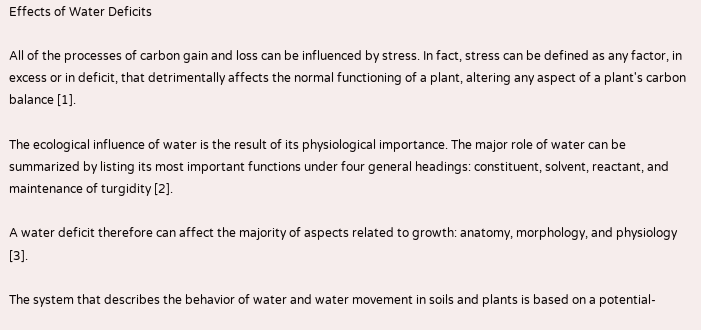Effects of Water Deficits

All of the processes of carbon gain and loss can be influenced by stress. In fact, stress can be defined as any factor, in excess or in deficit, that detrimentally affects the normal functioning of a plant, altering any aspect of a plant's carbon balance [1].

The ecological influence of water is the result of its physiological importance. The major role of water can be summarized by listing its most important functions under four general headings: constituent, solvent, reactant, and maintenance of turgidity [2].

A water deficit therefore can affect the majority of aspects related to growth: anatomy, morphology, and physiology [3].

The system that describes the behavior of water and water movement in soils and plants is based on a potential-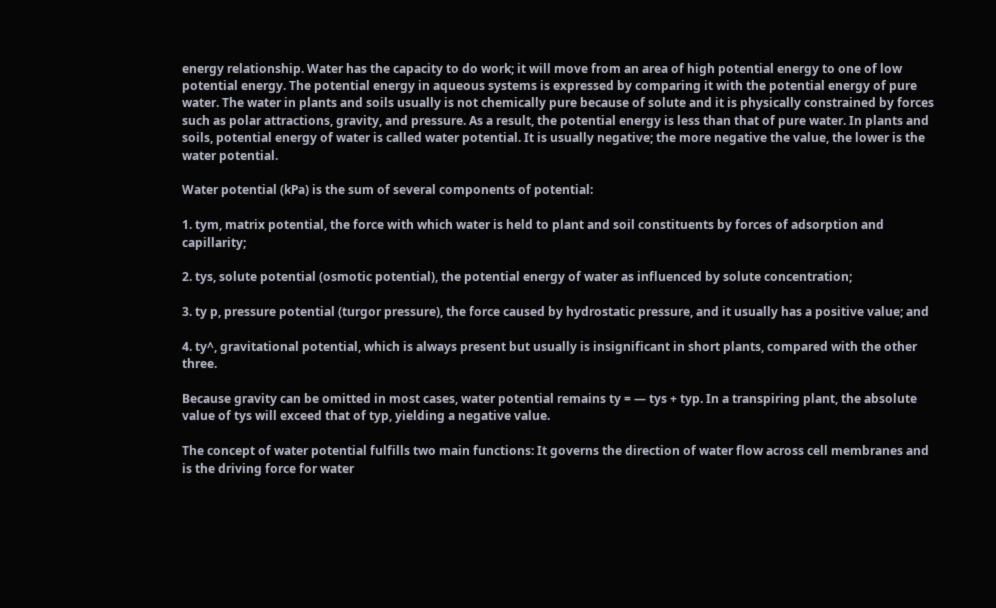energy relationship. Water has the capacity to do work; it will move from an area of high potential energy to one of low potential energy. The potential energy in aqueous systems is expressed by comparing it with the potential energy of pure water. The water in plants and soils usually is not chemically pure because of solute and it is physically constrained by forces such as polar attractions, gravity, and pressure. As a result, the potential energy is less than that of pure water. In plants and soils, potential energy of water is called water potential. It is usually negative; the more negative the value, the lower is the water potential.

Water potential (kPa) is the sum of several components of potential:

1. tym, matrix potential, the force with which water is held to plant and soil constituents by forces of adsorption and capillarity;

2. tys, solute potential (osmotic potential), the potential energy of water as influenced by solute concentration;

3. ty p, pressure potential (turgor pressure), the force caused by hydrostatic pressure, and it usually has a positive value; and

4. ty^, gravitational potential, which is always present but usually is insignificant in short plants, compared with the other three.

Because gravity can be omitted in most cases, water potential remains ty = — tys + typ. In a transpiring plant, the absolute value of tys will exceed that of typ, yielding a negative value.

The concept of water potential fulfills two main functions: It governs the direction of water flow across cell membranes and is the driving force for water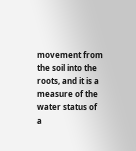movement from the soil into the roots, and it is a measure of the water status of a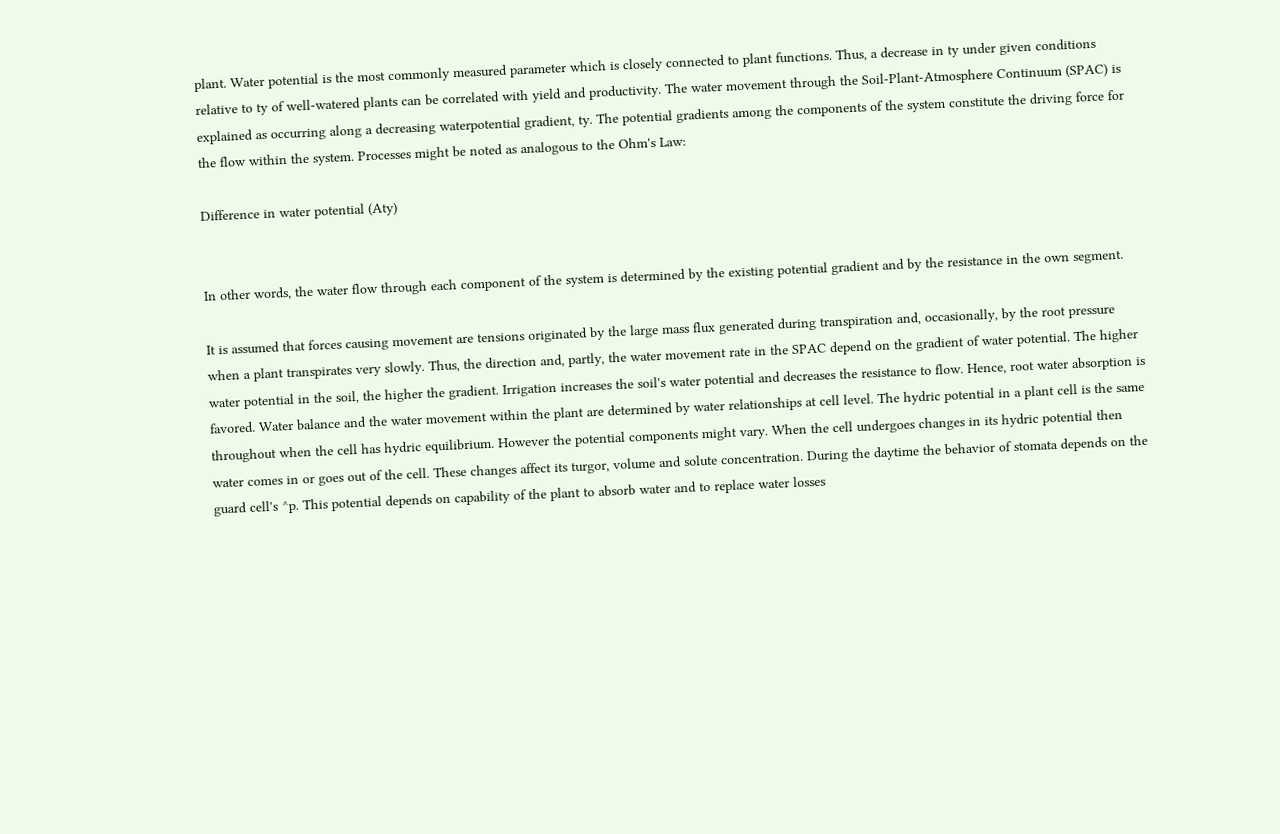plant. Water potential is the most commonly measured parameter which is closely connected to plant functions. Thus, a decrease in ty under given conditions relative to ty of well-watered plants can be correlated with yield and productivity. The water movement through the Soil-Plant-Atmosphere Continuum (SPAC) is explained as occurring along a decreasing waterpotential gradient, ty. The potential gradients among the components of the system constitute the driving force for the flow within the system. Processes might be noted as analogous to the Ohm's Law:

Difference in water potential (Aty)


In other words, the water flow through each component of the system is determined by the existing potential gradient and by the resistance in the own segment.

It is assumed that forces causing movement are tensions originated by the large mass flux generated during transpiration and, occasionally, by the root pressure when a plant transpirates very slowly. Thus, the direction and, partly, the water movement rate in the SPAC depend on the gradient of water potential. The higher water potential in the soil, the higher the gradient. Irrigation increases the soil's water potential and decreases the resistance to flow. Hence, root water absorption is favored. Water balance and the water movement within the plant are determined by water relationships at cell level. The hydric potential in a plant cell is the same throughout when the cell has hydric equilibrium. However the potential components might vary. When the cell undergoes changes in its hydric potential then water comes in or goes out of the cell. These changes affect its turgor, volume and solute concentration. During the daytime the behavior of stomata depends on the guard cell's ^p. This potential depends on capability of the plant to absorb water and to replace water losses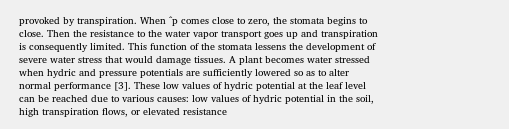provoked by transpiration. When ^p comes close to zero, the stomata begins to close. Then the resistance to the water vapor transport goes up and transpiration is consequently limited. This function of the stomata lessens the development of severe water stress that would damage tissues. A plant becomes water stressed when hydric and pressure potentials are sufficiently lowered so as to alter normal performance [3]. These low values of hydric potential at the leaf level can be reached due to various causes: low values of hydric potential in the soil, high transpiration flows, or elevated resistance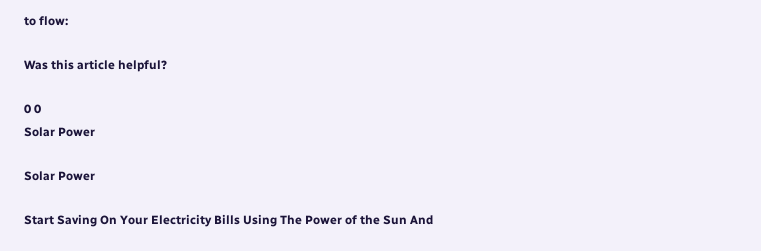to flow:

Was this article helpful?

0 0
Solar Power

Solar Power

Start Saving On Your Electricity Bills Using The Power of the Sun And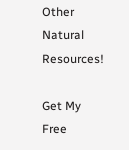Other Natural Resources!

Get My Free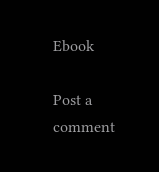Ebook

Post a comment